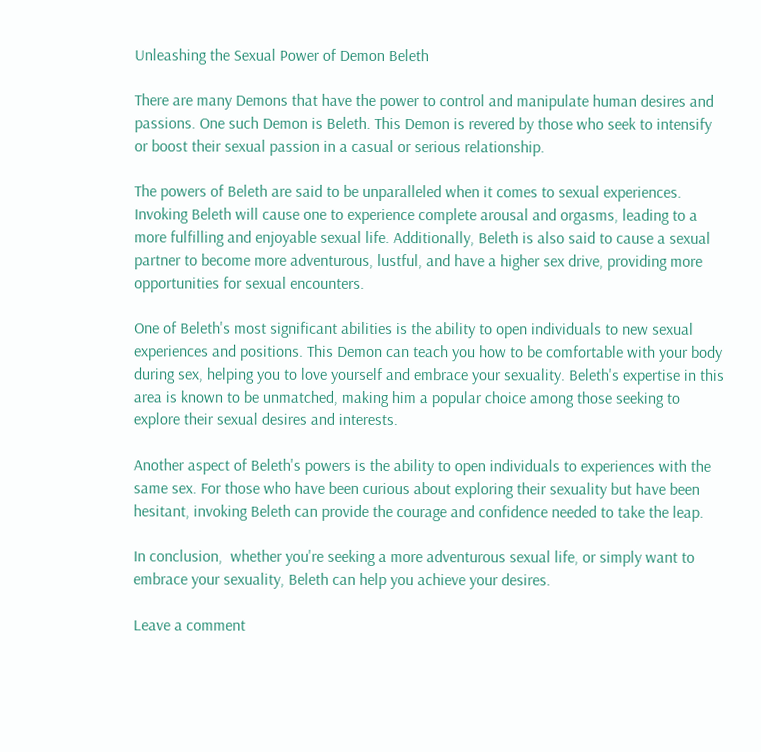Unleashing the Sexual Power of Demon Beleth

There are many Demons that have the power to control and manipulate human desires and passions. One such Demon is Beleth. This Demon is revered by those who seek to intensify or boost their sexual passion in a casual or serious relationship.

The powers of Beleth are said to be unparalleled when it comes to sexual experiences. Invoking Beleth will cause one to experience complete arousal and orgasms, leading to a more fulfilling and enjoyable sexual life. Additionally, Beleth is also said to cause a sexual partner to become more adventurous, lustful, and have a higher sex drive, providing more opportunities for sexual encounters.

One of Beleth's most significant abilities is the ability to open individuals to new sexual experiences and positions. This Demon can teach you how to be comfortable with your body during sex, helping you to love yourself and embrace your sexuality. Beleth's expertise in this area is known to be unmatched, making him a popular choice among those seeking to explore their sexual desires and interests.

Another aspect of Beleth's powers is the ability to open individuals to experiences with the same sex. For those who have been curious about exploring their sexuality but have been hesitant, invoking Beleth can provide the courage and confidence needed to take the leap.

In conclusion,  whether you're seeking a more adventurous sexual life, or simply want to embrace your sexuality, Beleth can help you achieve your desires.

Leave a comment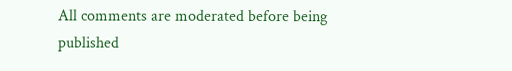All comments are moderated before being published